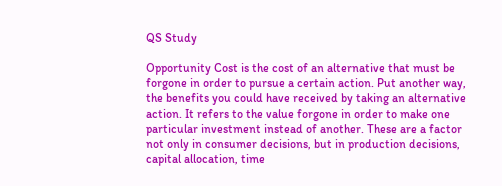QS Study

Opportunity Cost is the cost of an alternative that must be forgone in order to pursue a certain action. Put another way, the benefits you could have received by taking an alternative action. It refers to the value forgone in order to make one particular investment instead of another. These are a factor not only in consumer decisions, but in production decisions, capital allocation, time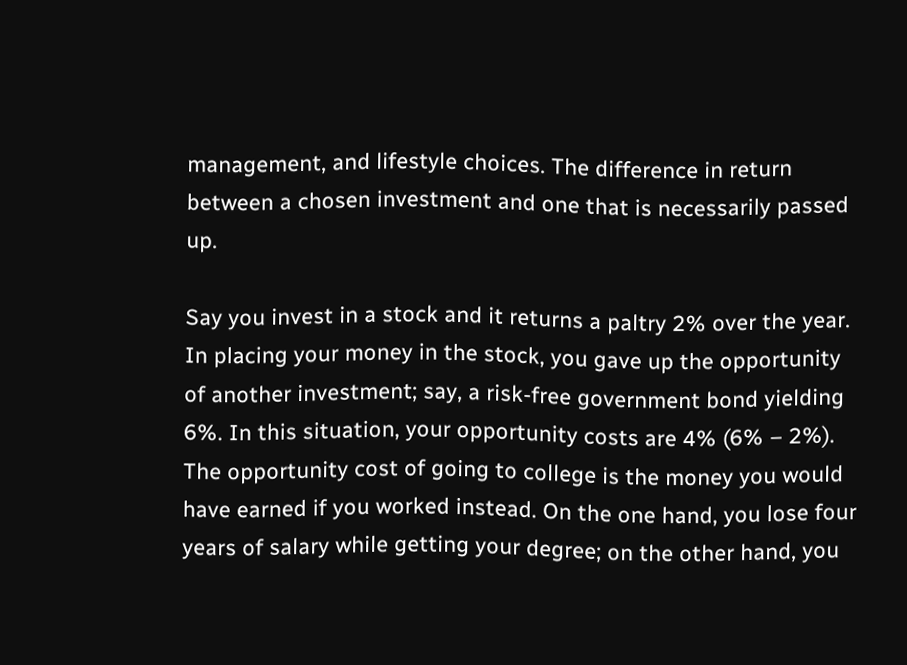management, and lifestyle choices. The difference in return between a chosen investment and one that is necessarily passed up.

Say you invest in a stock and it returns a paltry 2% over the year. In placing your money in the stock, you gave up the opportunity of another investment; say, a risk-free government bond yielding 6%. In this situation, your opportunity costs are 4% (6% – 2%). The opportunity cost of going to college is the money you would have earned if you worked instead. On the one hand, you lose four years of salary while getting your degree; on the other hand, you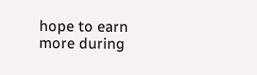hope to earn more during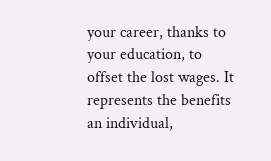your career, thanks to your education, to offset the lost wages. It represents the benefits an individual,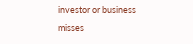investor or business misses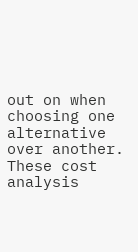out on when choosing one alternative over another. These cost analysis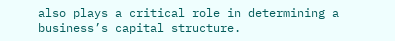also plays a critical role in determining a business’s capital structure.